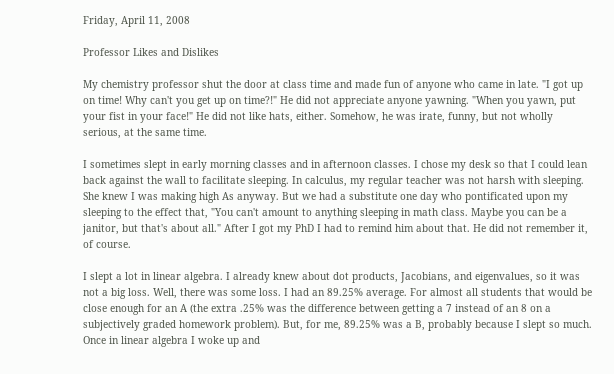Friday, April 11, 2008

Professor Likes and Dislikes

My chemistry professor shut the door at class time and made fun of anyone who came in late. "I got up on time! Why can't you get up on time?!" He did not appreciate anyone yawning. "When you yawn, put your fist in your face!" He did not like hats, either. Somehow, he was irate, funny, but not wholly serious, at the same time.

I sometimes slept in early morning classes and in afternoon classes. I chose my desk so that I could lean back against the wall to facilitate sleeping. In calculus, my regular teacher was not harsh with sleeping. She knew I was making high As anyway. But we had a substitute one day who pontificated upon my sleeping to the effect that, "You can't amount to anything sleeping in math class. Maybe you can be a janitor, but that's about all." After I got my PhD I had to remind him about that. He did not remember it, of course.

I slept a lot in linear algebra. I already knew about dot products, Jacobians, and eigenvalues, so it was not a big loss. Well, there was some loss. I had an 89.25% average. For almost all students that would be close enough for an A (the extra .25% was the difference between getting a 7 instead of an 8 on a subjectively graded homework problem). But, for me, 89.25% was a B, probably because I slept so much. Once in linear algebra I woke up and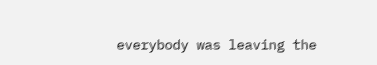everybody was leaving the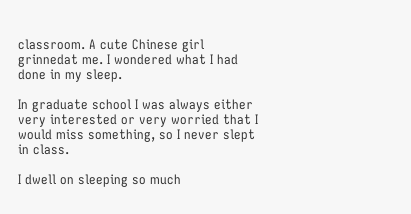classroom. A cute Chinese girl grinnedat me. I wondered what I had done in my sleep.

In graduate school I was always either very interested or very worried that I would miss something, so I never slept in class.

I dwell on sleeping so much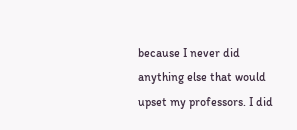because I never did anything else that would upset my professors. I did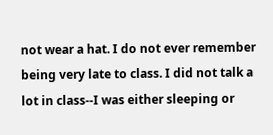not wear a hat. I do not ever remember being very late to class. I did not talk a lot in class--I was either sleeping or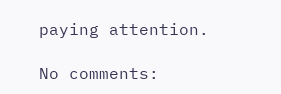paying attention.

No comments: